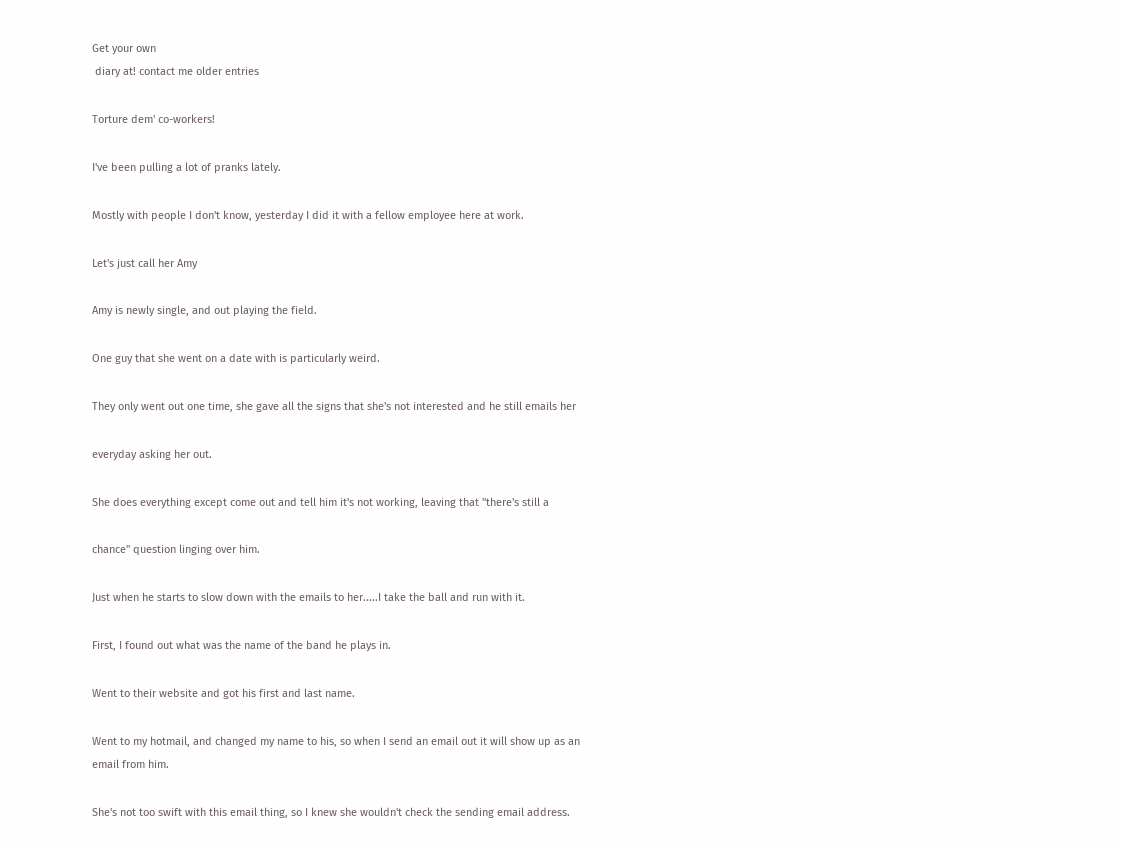Get your own
 diary at! contact me older entries

Torture dem' co-workers!

I've been pulling a lot of pranks lately.

Mostly with people I don't know, yesterday I did it with a fellow employee here at work.

Let's just call her Amy

Amy is newly single, and out playing the field.

One guy that she went on a date with is particularly weird.

They only went out one time, she gave all the signs that she's not interested and he still emails her

everyday asking her out.

She does everything except come out and tell him it's not working, leaving that "there's still a

chance" question linging over him.

Just when he starts to slow down with the emails to her.....I take the ball and run with it.

First, I found out what was the name of the band he plays in.

Went to their website and got his first and last name.

Went to my hotmail, and changed my name to his, so when I send an email out it will show up as an email from him.

She's not too swift with this email thing, so I knew she wouldn't check the sending email address.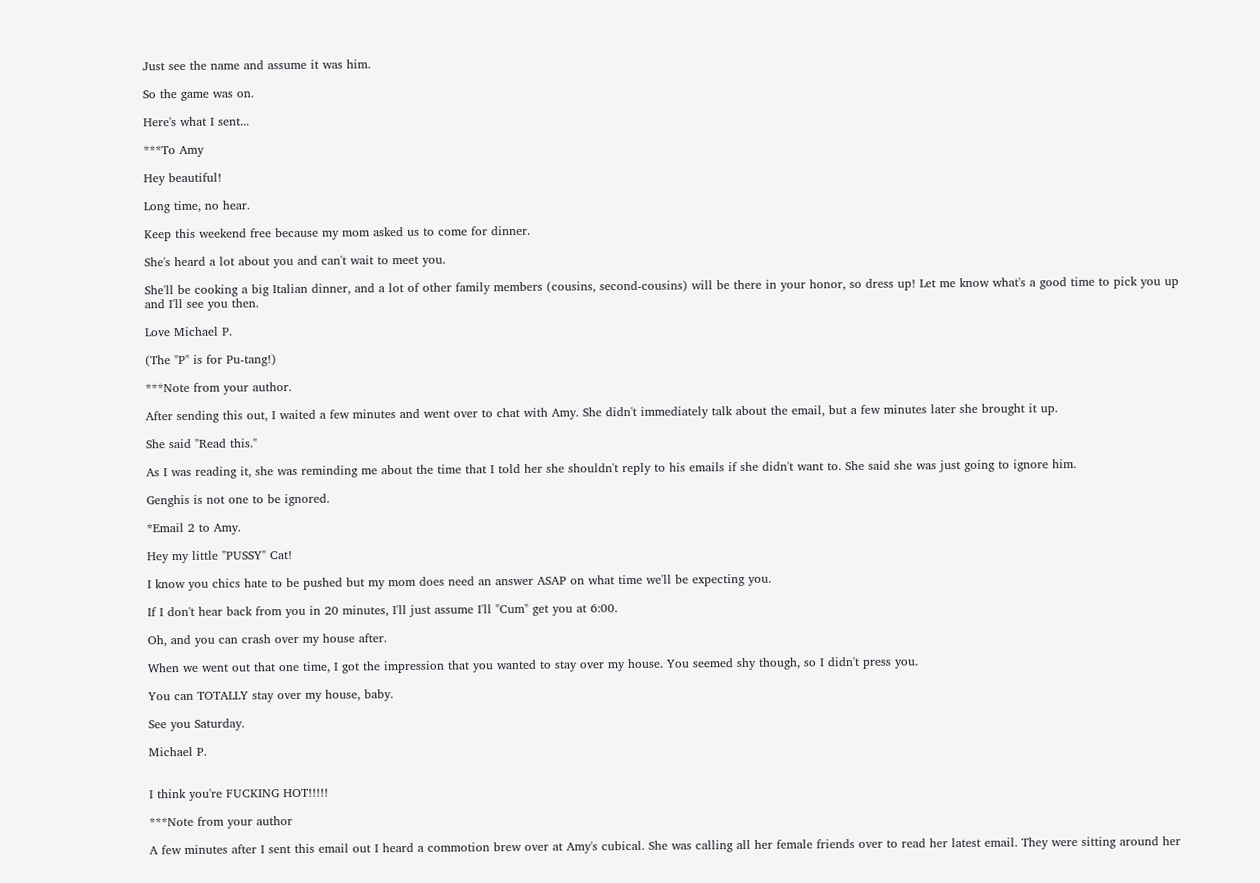Just see the name and assume it was him.

So the game was on.

Here's what I sent...

***To Amy

Hey beautiful!

Long time, no hear.

Keep this weekend free because my mom asked us to come for dinner.

She's heard a lot about you and can't wait to meet you.

She'll be cooking a big Italian dinner, and a lot of other family members (cousins, second-cousins) will be there in your honor, so dress up! Let me know what's a good time to pick you up and I'll see you then.

Love Michael P.

(The "P" is for Pu-tang!)

***Note from your author.

After sending this out, I waited a few minutes and went over to chat with Amy. She didn't immediately talk about the email, but a few minutes later she brought it up.

She said "Read this."

As I was reading it, she was reminding me about the time that I told her she shouldn't reply to his emails if she didn't want to. She said she was just going to ignore him.

Genghis is not one to be ignored.

*Email 2 to Amy.

Hey my little "PUSSY" Cat!

I know you chics hate to be pushed but my mom does need an answer ASAP on what time we'll be expecting you.

If I don't hear back from you in 20 minutes, I'll just assume I'll "Cum" get you at 6:00.

Oh, and you can crash over my house after.

When we went out that one time, I got the impression that you wanted to stay over my house. You seemed shy though, so I didn't press you.

You can TOTALLY stay over my house, baby.

See you Saturday.

Michael P.


I think you're FUCKING HOT!!!!!

***Note from your author

A few minutes after I sent this email out I heard a commotion brew over at Amy's cubical. She was calling all her female friends over to read her latest email. They were sitting around her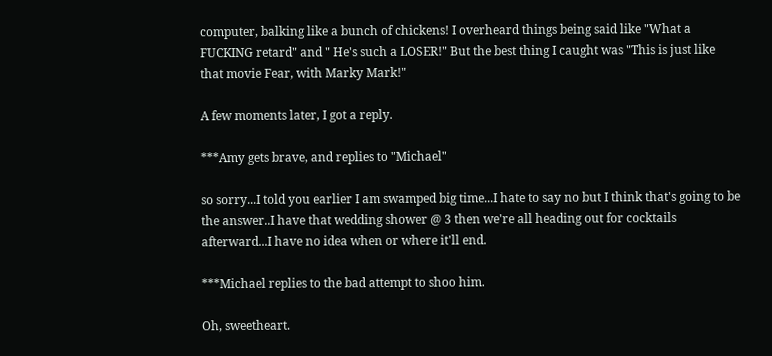computer, balking like a bunch of chickens! I overheard things being said like "What a FUCKING retard" and " He's such a LOSER!" But the best thing I caught was "This is just like that movie Fear, with Marky Mark!"

A few moments later, I got a reply.

***Amy gets brave, and replies to "Michael"

so sorry...I told you earlier I am swamped big time...I hate to say no but I think that's going to be the answer..I have that wedding shower @ 3 then we're all heading out for cocktails afterward...I have no idea when or where it'll end.

***Michael replies to the bad attempt to shoo him.

Oh, sweetheart.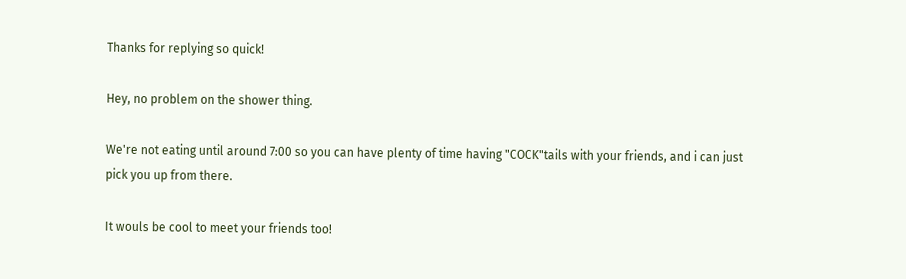Thanks for replying so quick!

Hey, no problem on the shower thing.

We're not eating until around 7:00 so you can have plenty of time having "COCK"tails with your friends, and i can just pick you up from there.

It wouls be cool to meet your friends too!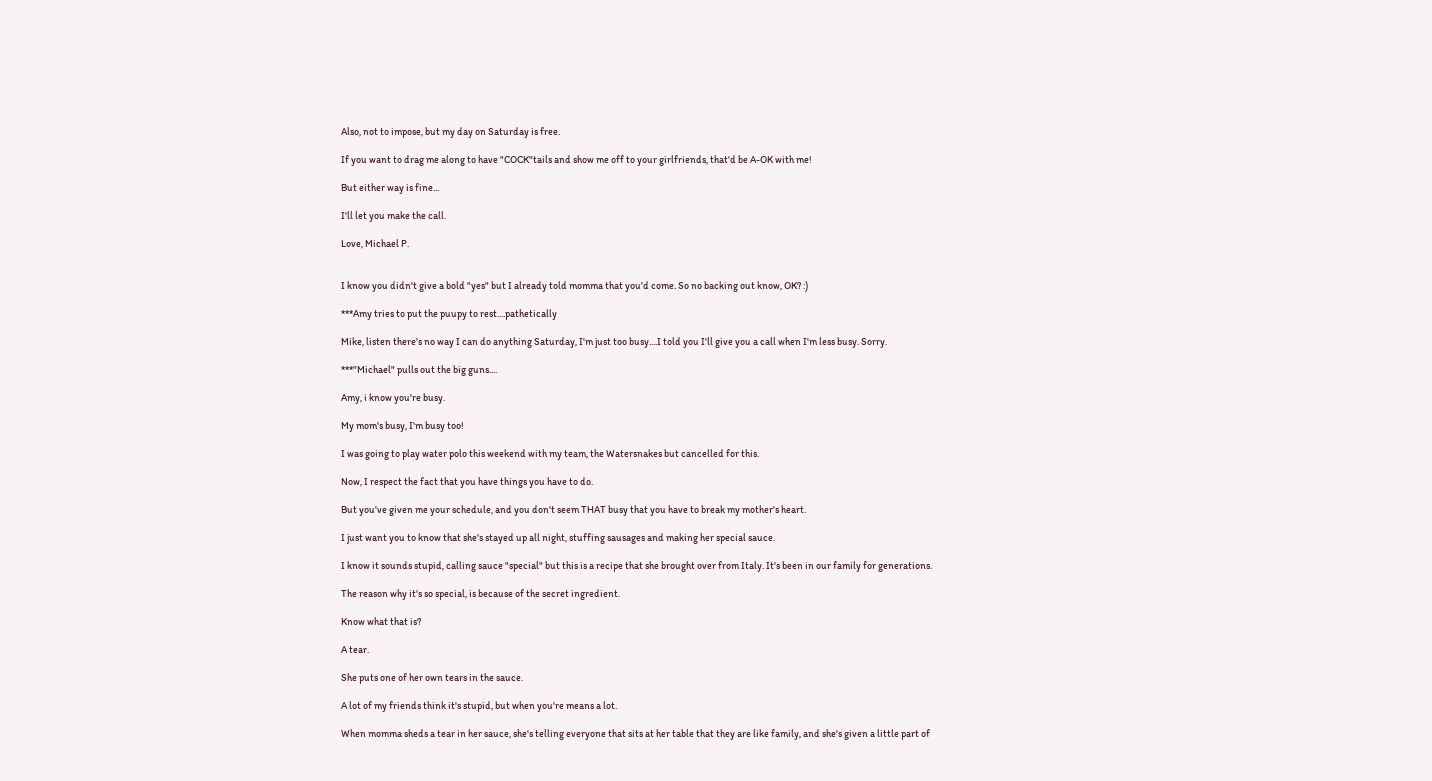Also, not to impose, but my day on Saturday is free.

If you want to drag me along to have "COCK"tails and show me off to your girlfriends, that'd be A-OK with me!

But either way is fine...

I'll let you make the call.

Love, Michael P.


I know you didn't give a bold "yes" but I already told momma that you'd come. So no backing out know, OK? :)

***Amy tries to put the puupy to rest....pathetically

Mike, listen there's no way I can do anything Saturday, I'm just too busy....I told you I'll give you a call when I'm less busy. Sorry.

***"Michael" pulls out the big guns....

Amy, i know you're busy.

My mom's busy, I'm busy too!

I was going to play water polo this weekend with my team, the Watersnakes but cancelled for this.

Now, I respect the fact that you have things you have to do.

But you've given me your schedule, and you don't seem THAT busy that you have to break my mother's heart.

I just want you to know that she's stayed up all night, stuffing sausages and making her special sauce.

I know it sounds stupid, calling sauce "special" but this is a recipe that she brought over from Italy. It's been in our family for generations.

The reason why it's so special, is because of the secret ingredient.

Know what that is?

A tear.

She puts one of her own tears in the sauce.

A lot of my friends think it's stupid, but when you're means a lot.

When momma sheds a tear in her sauce, she's telling everyone that sits at her table that they are like family, and she's given a little part of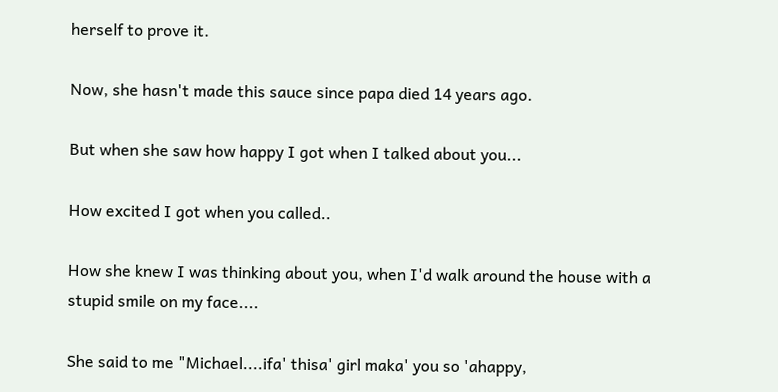herself to prove it.

Now, she hasn't made this sauce since papa died 14 years ago.

But when she saw how happy I got when I talked about you...

How excited I got when you called..

How she knew I was thinking about you, when I'd walk around the house with a stupid smile on my face....

She said to me "Michael....ifa' thisa' girl maka' you so 'ahappy,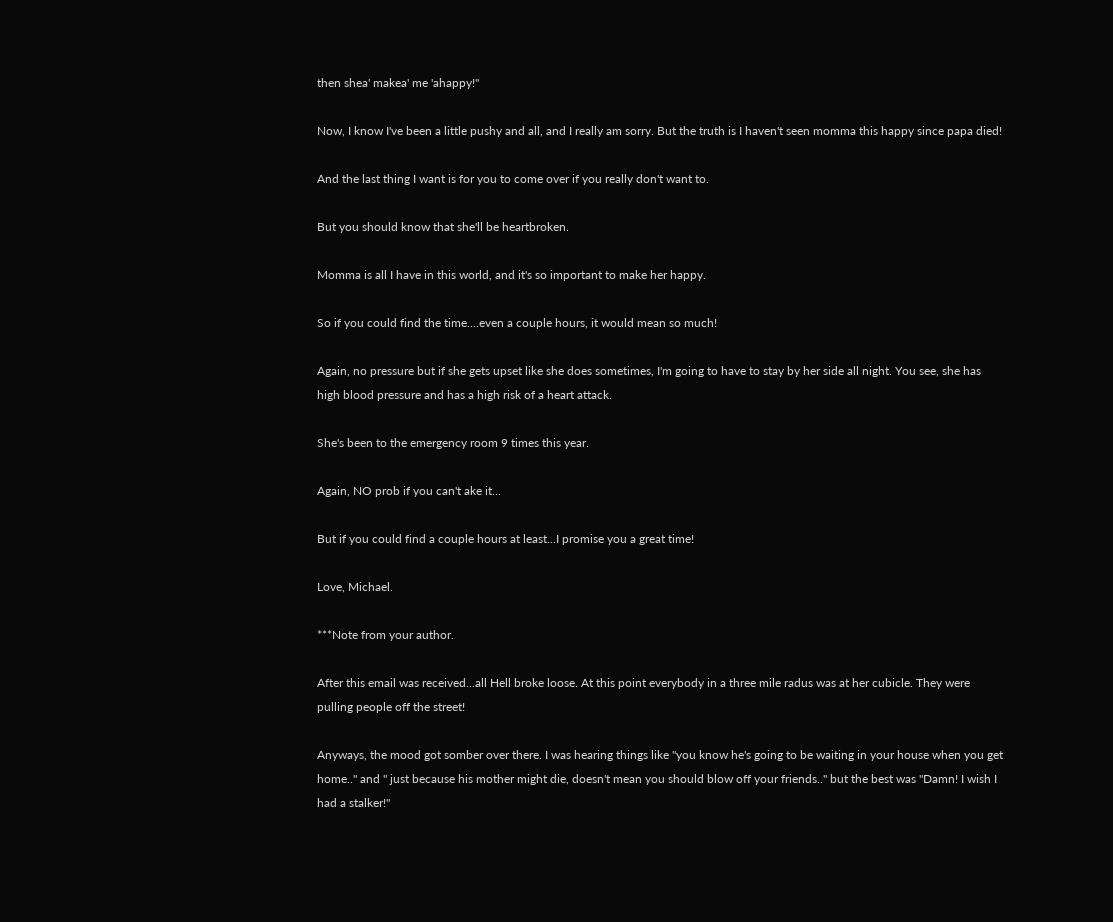then shea' makea' me 'ahappy!"

Now, I know I've been a little pushy and all, and I really am sorry. But the truth is I haven't seen momma this happy since papa died!

And the last thing I want is for you to come over if you really don't want to.

But you should know that she'll be heartbroken.

Momma is all I have in this world, and it's so important to make her happy.

So if you could find the time....even a couple hours, it would mean so much!

Again, no pressure but if she gets upset like she does sometimes, I'm going to have to stay by her side all night. You see, she has high blood pressure and has a high risk of a heart attack.

She's been to the emergency room 9 times this year.

Again, NO prob if you can't ake it...

But if you could find a couple hours at least...I promise you a great time!

Love, Michael.

***Note from your author.

After this email was received...all Hell broke loose. At this point everybody in a three mile radus was at her cubicle. They were pulling people off the street!

Anyways, the mood got somber over there. I was hearing things like "you know he's going to be waiting in your house when you get home.." and " just because his mother might die, doesn't mean you should blow off your friends.." but the best was "Damn! I wish I had a stalker!"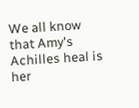We all know that Amy's Achilles heal is her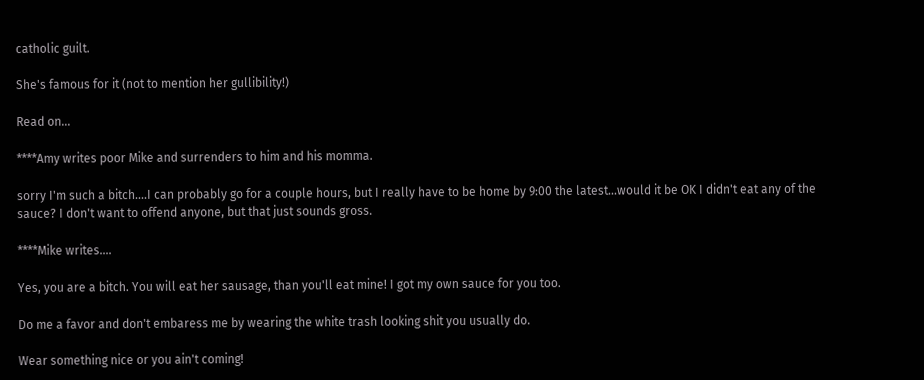catholic guilt.

She's famous for it (not to mention her gullibility!)

Read on...

****Amy writes poor Mike and surrenders to him and his momma.

sorry I'm such a bitch....I can probably go for a couple hours, but I really have to be home by 9:00 the latest...would it be OK I didn't eat any of the sauce? I don't want to offend anyone, but that just sounds gross.

****Mike writes....

Yes, you are a bitch. You will eat her sausage, than you'll eat mine! I got my own sauce for you too.

Do me a favor and don't embaress me by wearing the white trash looking shit you usually do.

Wear something nice or you ain't coming!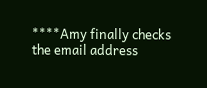****Amy finally checks the email address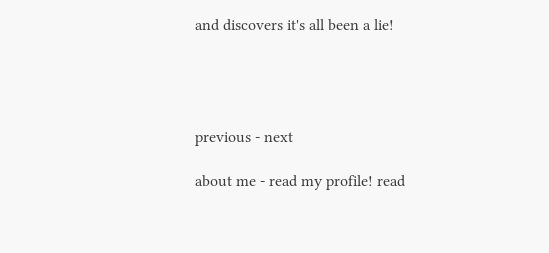and discovers it's all been a lie!




previous - next

about me - read my profile! read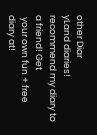other Diar
yLand diaries! recommend my diary to a friend! Get
 your own fun + free diary at!